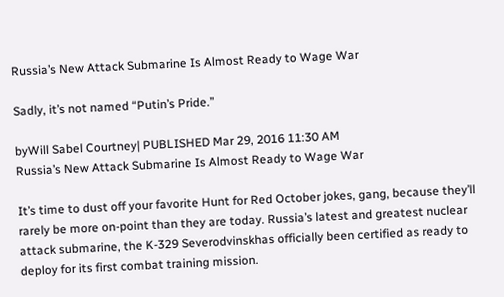Russia’s New Attack Submarine Is Almost Ready to Wage War

Sadly, it’s not named “Putin’s Pride.”

byWill Sabel Courtney| PUBLISHED Mar 29, 2016 11:30 AM
Russia’s New Attack Submarine Is Almost Ready to Wage War

It’s time to dust off your favorite Hunt for Red October jokes, gang, because they’ll rarely be more on-point than they are today. Russia’s latest and greatest nuclear attack submarine, the K-329 Severodvinskhas officially been certified as ready to deploy for its first combat training mission.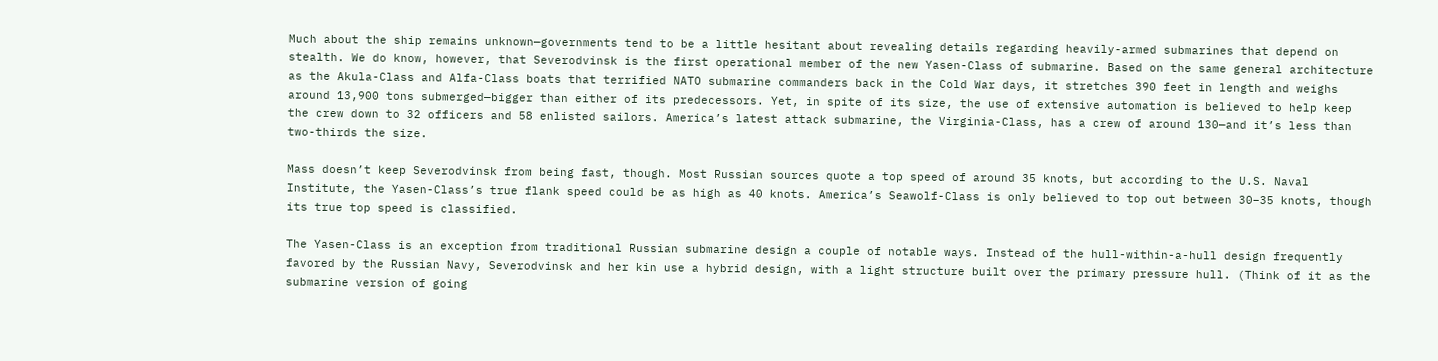Much about the ship remains unknown—governments tend to be a little hesitant about revealing details regarding heavily-armed submarines that depend on stealth. We do know, however, that Severodvinsk is the first operational member of the new Yasen-Class of submarine. Based on the same general architecture as the Akula-Class and Alfa-Class boats that terrified NATO submarine commanders back in the Cold War days, it stretches 390 feet in length and weighs around 13,900 tons submerged—bigger than either of its predecessors. Yet, in spite of its size, the use of extensive automation is believed to help keep the crew down to 32 officers and 58 enlisted sailors. America’s latest attack submarine, the Virginia-Class, has a crew of around 130—and it’s less than two-thirds the size.

Mass doesn’t keep Severodvinsk from being fast, though. Most Russian sources quote a top speed of around 35 knots, but according to the U.S. Naval Institute, the Yasen-Class’s true flank speed could be as high as 40 knots. America’s Seawolf-Class is only believed to top out between 30–35 knots, though its true top speed is classified.

The Yasen-Class is an exception from traditional Russian submarine design a couple of notable ways. Instead of the hull-within-a-hull design frequently favored by the Russian Navy, Severodvinsk and her kin use a hybrid design, with a light structure built over the primary pressure hull. (Think of it as the submarine version of going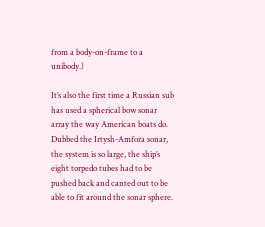from a body-on-frame to a unibody.)

It’s also the first time a Russian sub has used a spherical bow sonar array the way American boats do. Dubbed the Irtysh-Amfora sonar, the system is so large, the ship’s eight torpedo tubes had to be pushed back and canted out to be able to fit around the sonar sphere.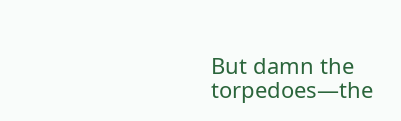But damn the torpedoes—the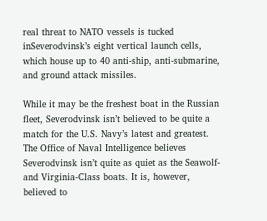real threat to NATO vessels is tucked inSeverodvinsk’s eight vertical launch cells, which house up to 40 anti-ship, anti-submarine, and ground attack missiles.

While it may be the freshest boat in the Russian fleet, Severodvinsk isn’t believed to be quite a match for the U.S. Navy’s latest and greatest. The Office of Naval Intelligence believes Severodvinsk isn’t quite as quiet as the Seawolf- and Virginia-Class boats. It is, however, believed to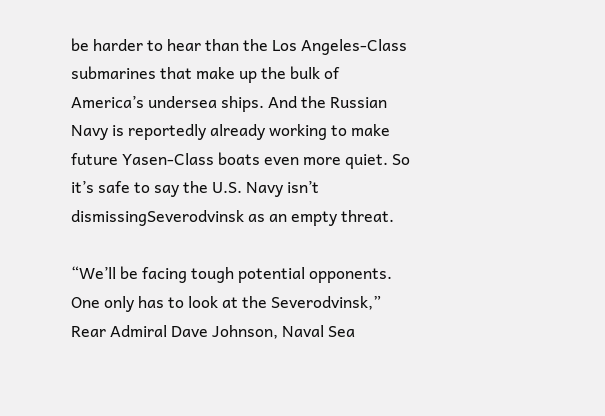be harder to hear than the Los Angeles-Class submarines that make up the bulk of America’s undersea ships. And the Russian Navy is reportedly already working to make future Yasen-Class boats even more quiet. So it’s safe to say the U.S. Navy isn’t dismissingSeverodvinsk as an empty threat.

“We’ll be facing tough potential opponents. One only has to look at the Severodvinsk,” Rear Admiral Dave Johnson, Naval Sea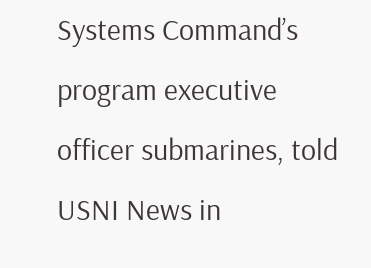Systems Command’s program executive officer submarines, told USNI News in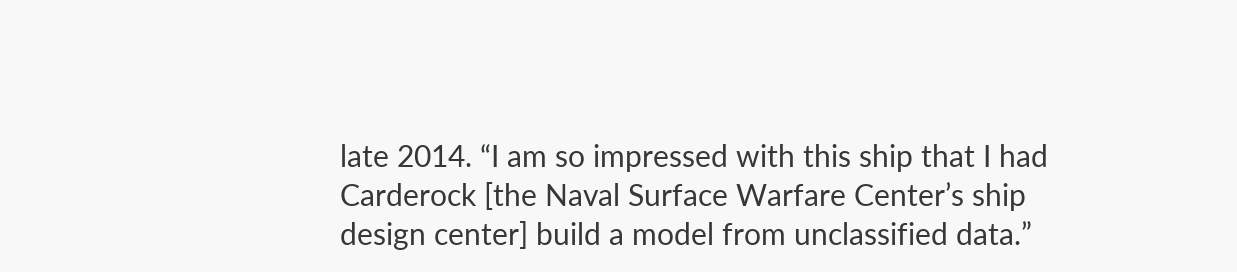late 2014. “I am so impressed with this ship that I had Carderock [the Naval Surface Warfare Center’s ship design center] build a model from unclassified data.”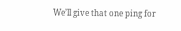We’ll give that one ping for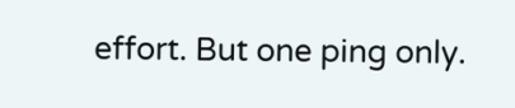effort. But one ping only.